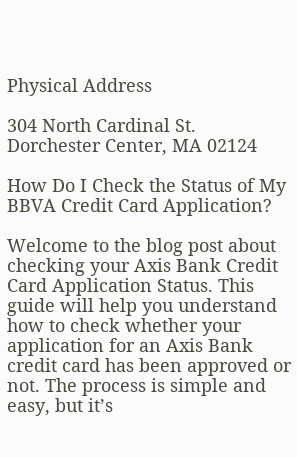Physical Address

304 North Cardinal St.
Dorchester Center, MA 02124

How Do I Check the Status of My BBVA Credit Card Application?

Welcome to the blog post about checking your Axis Bank Credit Card Application Status. This guide will help you understand how to check whether your application for an Axis Bank credit card has been approved or not. The process is simple and easy, but it’s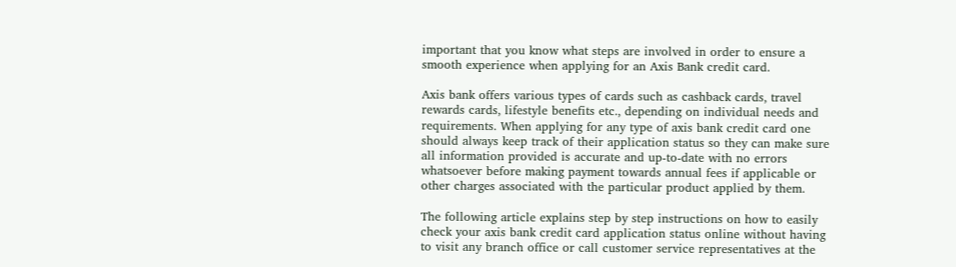important that you know what steps are involved in order to ensure a smooth experience when applying for an Axis Bank credit card.

Axis bank offers various types of cards such as cashback cards, travel rewards cards, lifestyle benefits etc., depending on individual needs and requirements. When applying for any type of axis bank credit card one should always keep track of their application status so they can make sure all information provided is accurate and up-to-date with no errors whatsoever before making payment towards annual fees if applicable or other charges associated with the particular product applied by them.

The following article explains step by step instructions on how to easily check your axis bank credit card application status online without having to visit any branch office or call customer service representatives at the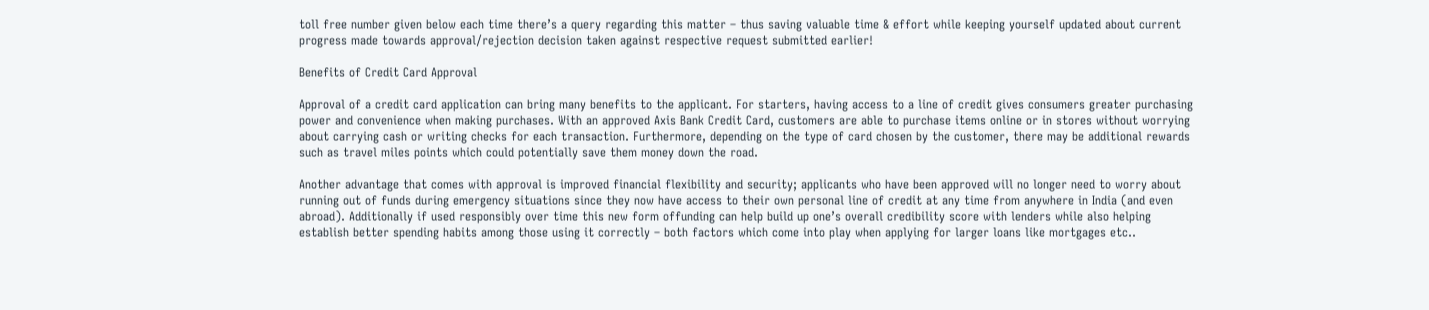toll free number given below each time there’s a query regarding this matter – thus saving valuable time & effort while keeping yourself updated about current progress made towards approval/rejection decision taken against respective request submitted earlier!

Benefits of Credit Card Approval

Approval of a credit card application can bring many benefits to the applicant. For starters, having access to a line of credit gives consumers greater purchasing power and convenience when making purchases. With an approved Axis Bank Credit Card, customers are able to purchase items online or in stores without worrying about carrying cash or writing checks for each transaction. Furthermore, depending on the type of card chosen by the customer, there may be additional rewards such as travel miles points which could potentially save them money down the road.

Another advantage that comes with approval is improved financial flexibility and security; applicants who have been approved will no longer need to worry about running out of funds during emergency situations since they now have access to their own personal line of credit at any time from anywhere in India (and even abroad). Additionally if used responsibly over time this new form offunding can help build up one’s overall credibility score with lenders while also helping establish better spending habits among those using it correctly – both factors which come into play when applying for larger loans like mortgages etc..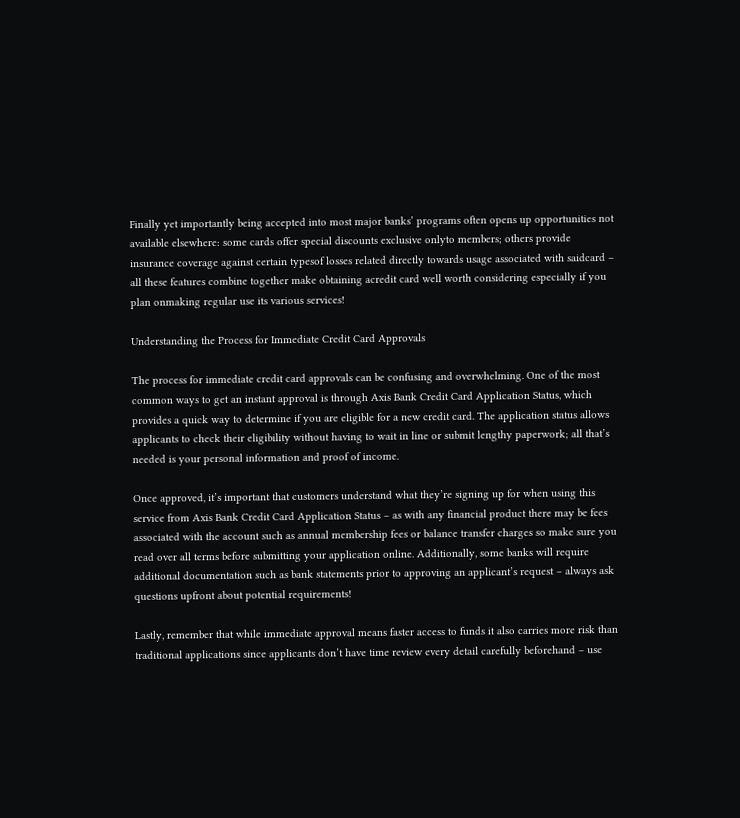Finally yet importantly being accepted into most major banks’ programs often opens up opportunities not available elsewhere: some cards offer special discounts exclusive onlyto members; others provide insurance coverage against certain typesof losses related directly towards usage associated with saidcard – all these features combine together make obtaining acredit card well worth considering especially if you plan onmaking regular use its various services!

Understanding the Process for Immediate Credit Card Approvals

The process for immediate credit card approvals can be confusing and overwhelming. One of the most common ways to get an instant approval is through Axis Bank Credit Card Application Status, which provides a quick way to determine if you are eligible for a new credit card. The application status allows applicants to check their eligibility without having to wait in line or submit lengthy paperwork; all that’s needed is your personal information and proof of income.

Once approved, it’s important that customers understand what they’re signing up for when using this service from Axis Bank Credit Card Application Status – as with any financial product there may be fees associated with the account such as annual membership fees or balance transfer charges so make sure you read over all terms before submitting your application online. Additionally, some banks will require additional documentation such as bank statements prior to approving an applicant’s request – always ask questions upfront about potential requirements!

Lastly, remember that while immediate approval means faster access to funds it also carries more risk than traditional applications since applicants don’t have time review every detail carefully beforehand – use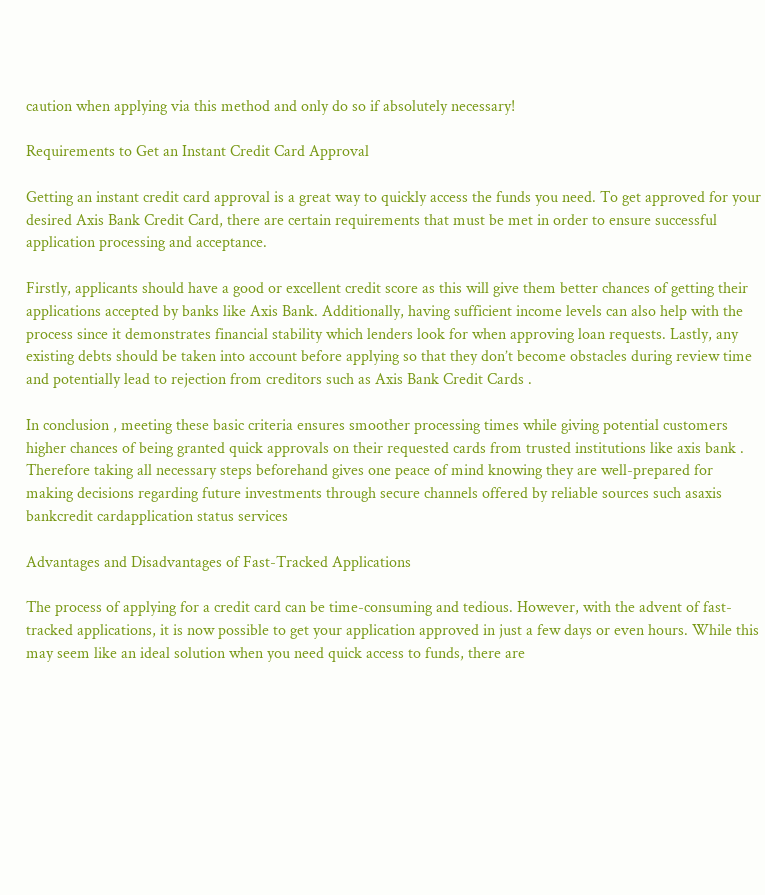caution when applying via this method and only do so if absolutely necessary!

Requirements to Get an Instant Credit Card Approval

Getting an instant credit card approval is a great way to quickly access the funds you need. To get approved for your desired Axis Bank Credit Card, there are certain requirements that must be met in order to ensure successful application processing and acceptance.

Firstly, applicants should have a good or excellent credit score as this will give them better chances of getting their applications accepted by banks like Axis Bank. Additionally, having sufficient income levels can also help with the process since it demonstrates financial stability which lenders look for when approving loan requests. Lastly, any existing debts should be taken into account before applying so that they don’t become obstacles during review time and potentially lead to rejection from creditors such as Axis Bank Credit Cards .

In conclusion , meeting these basic criteria ensures smoother processing times while giving potential customers higher chances of being granted quick approvals on their requested cards from trusted institutions like axis bank . Therefore taking all necessary steps beforehand gives one peace of mind knowing they are well-prepared for making decisions regarding future investments through secure channels offered by reliable sources such asaxis bankcredit cardapplication status services

Advantages and Disadvantages of Fast-Tracked Applications

The process of applying for a credit card can be time-consuming and tedious. However, with the advent of fast-tracked applications, it is now possible to get your application approved in just a few days or even hours. While this may seem like an ideal solution when you need quick access to funds, there are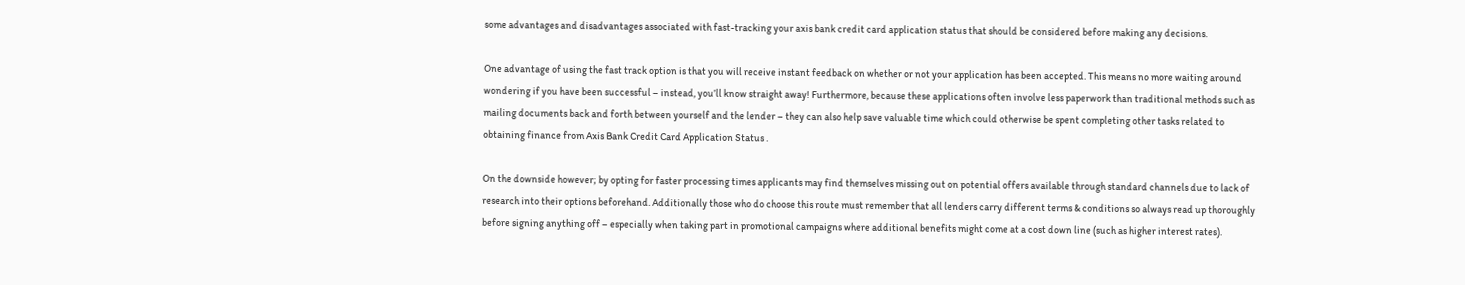some advantages and disadvantages associated with fast-tracking your axis bank credit card application status that should be considered before making any decisions.

One advantage of using the fast track option is that you will receive instant feedback on whether or not your application has been accepted. This means no more waiting around wondering if you have been successful – instead, you’ll know straight away! Furthermore, because these applications often involve less paperwork than traditional methods such as mailing documents back and forth between yourself and the lender – they can also help save valuable time which could otherwise be spent completing other tasks related to obtaining finance from Axis Bank Credit Card Application Status .

On the downside however; by opting for faster processing times applicants may find themselves missing out on potential offers available through standard channels due to lack of research into their options beforehand. Additionally those who do choose this route must remember that all lenders carry different terms & conditions so always read up thoroughly before signing anything off – especially when taking part in promotional campaigns where additional benefits might come at a cost down line (such as higher interest rates).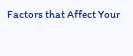Factors that Affect Your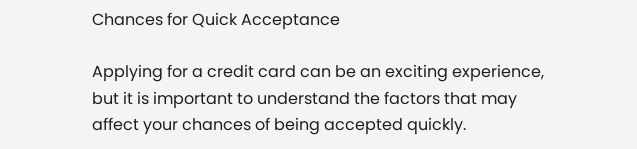Chances for Quick Acceptance

Applying for a credit card can be an exciting experience, but it is important to understand the factors that may affect your chances of being accepted quickly.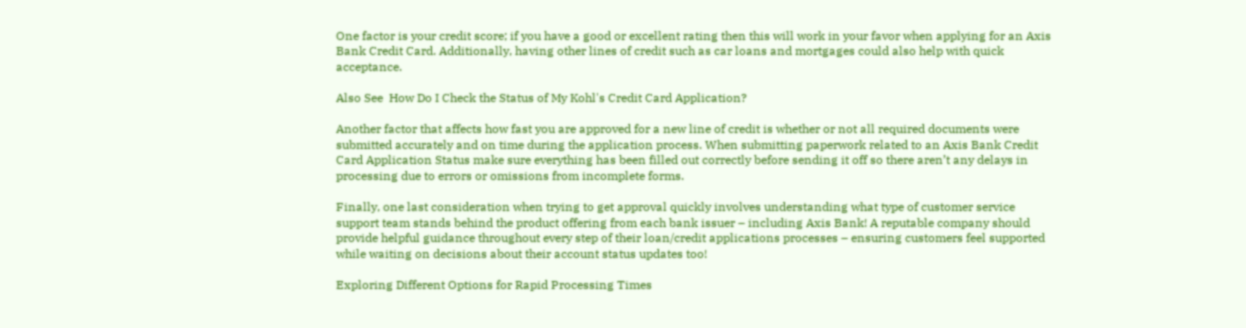One factor is your credit score; if you have a good or excellent rating then this will work in your favor when applying for an Axis Bank Credit Card. Additionally, having other lines of credit such as car loans and mortgages could also help with quick acceptance.

Also See  How Do I Check the Status of My Kohl's Credit Card Application?

Another factor that affects how fast you are approved for a new line of credit is whether or not all required documents were submitted accurately and on time during the application process. When submitting paperwork related to an Axis Bank Credit Card Application Status make sure everything has been filled out correctly before sending it off so there aren’t any delays in processing due to errors or omissions from incomplete forms.

Finally, one last consideration when trying to get approval quickly involves understanding what type of customer service support team stands behind the product offering from each bank issuer – including Axis Bank! A reputable company should provide helpful guidance throughout every step of their loan/credit applications processes – ensuring customers feel supported while waiting on decisions about their account status updates too!

Exploring Different Options for Rapid Processing Times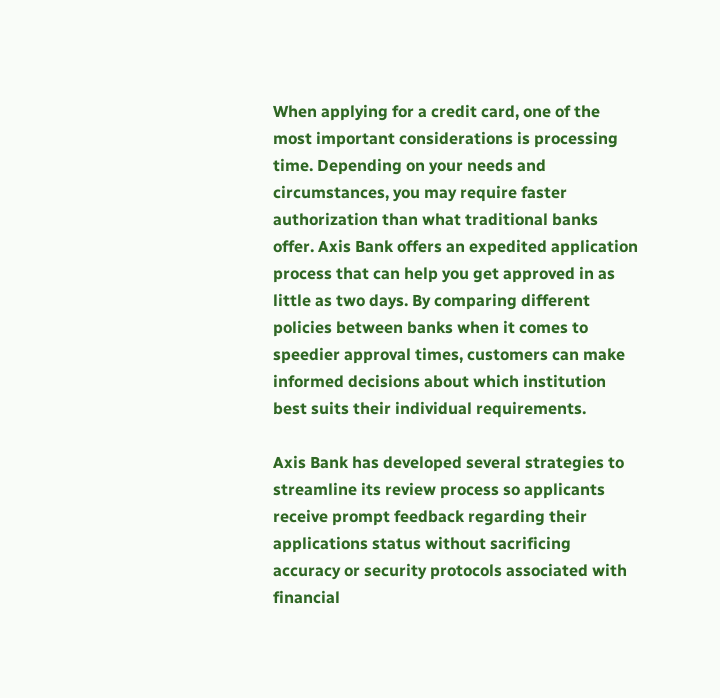When applying for a credit card, one of the most important considerations is processing time. Depending on your needs and circumstances, you may require faster authorization than what traditional banks offer. Axis Bank offers an expedited application process that can help you get approved in as little as two days. By comparing different policies between banks when it comes to speedier approval times, customers can make informed decisions about which institution best suits their individual requirements.

Axis Bank has developed several strategies to streamline its review process so applicants receive prompt feedback regarding their applications status without sacrificing accuracy or security protocols associated with financial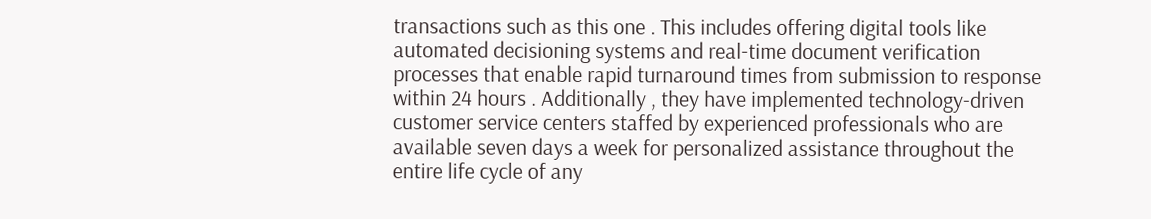transactions such as this one . This includes offering digital tools like automated decisioning systems and real-time document verification processes that enable rapid turnaround times from submission to response within 24 hours . Additionally , they have implemented technology-driven customer service centers staffed by experienced professionals who are available seven days a week for personalized assistance throughout the entire life cycle of any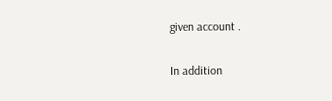given account .

In addition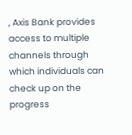, Axis Bank provides access to multiple channels through which individuals can check up on the progress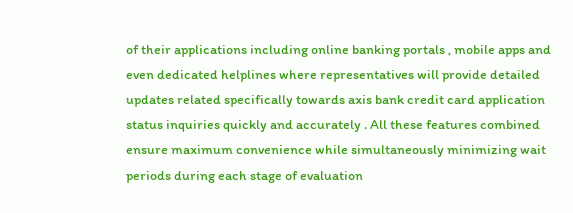of their applications including online banking portals , mobile apps and even dedicated helplines where representatives will provide detailed updates related specifically towards axis bank credit card application status inquiries quickly and accurately . All these features combined ensure maximum convenience while simultaneously minimizing wait periods during each stage of evaluation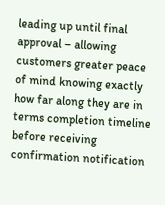leading up until final approval – allowing customers greater peace of mind knowing exactly how far along they are in terms completion timeline before receiving confirmation notification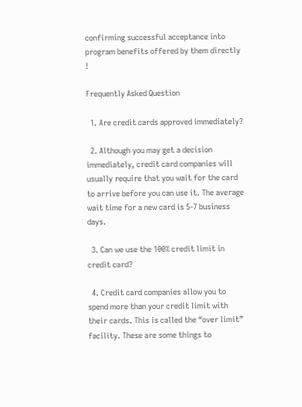confirming successful acceptance into program benefits offered by them directly !

Frequently Asked Question

  1. Are credit cards approved immediately?

  2. Although you may get a decision immediately, credit card companies will usually require that you wait for the card to arrive before you can use it. The average wait time for a new card is 5-7 business days.

  3. Can we use the 100% credit limit in credit card?

  4. Credit card companies allow you to spend more than your credit limit with their cards. This is called the “over limit” facility. These are some things to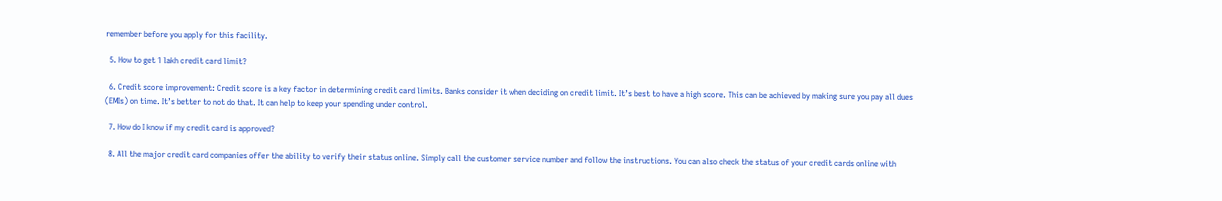remember before you apply for this facility.

  5. How to get 1 lakh credit card limit?

  6. Credit score improvement: Credit score is a key factor in determining credit card limits. Banks consider it when deciding on credit limit. It’s best to have a high score. This can be achieved by making sure you pay all dues (EMIs) on time. It’s better to not do that. It can help to keep your spending under control.

  7. How do I know if my credit card is approved?

  8. All the major credit card companies offer the ability to verify their status online. Simply call the customer service number and follow the instructions. You can also check the status of your credit cards online with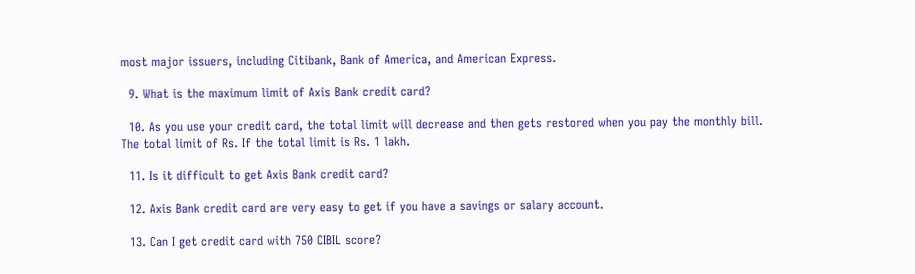most major issuers, including Citibank, Bank of America, and American Express.

  9. What is the maximum limit of Axis Bank credit card?

  10. As you use your credit card, the total limit will decrease and then gets restored when you pay the monthly bill. The total limit of Rs. If the total limit is Rs. 1 lakh.

  11. Is it difficult to get Axis Bank credit card?

  12. Axis Bank credit card are very easy to get if you have a savings or salary account.

  13. Can I get credit card with 750 CIBIL score?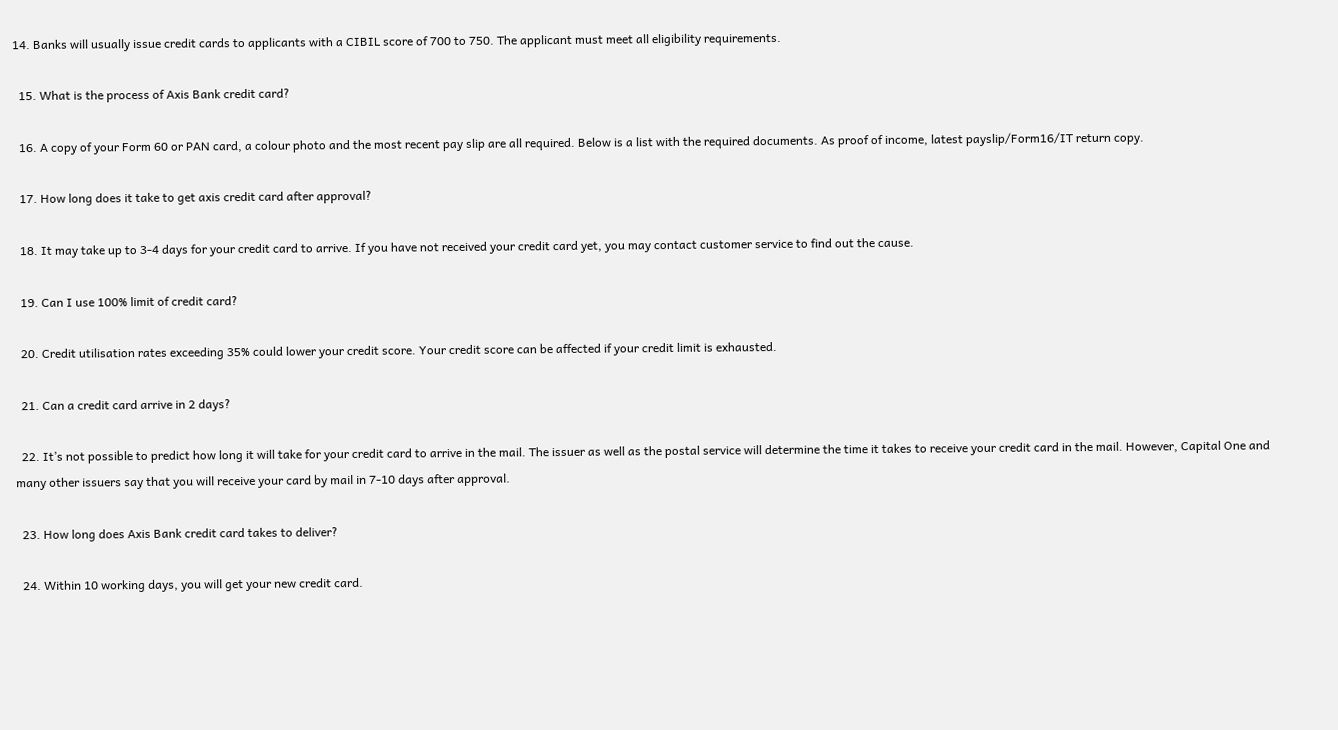14. Banks will usually issue credit cards to applicants with a CIBIL score of 700 to 750. The applicant must meet all eligibility requirements.

  15. What is the process of Axis Bank credit card?

  16. A copy of your Form 60 or PAN card, a colour photo and the most recent pay slip are all required. Below is a list with the required documents. As proof of income, latest payslip/Form16/IT return copy.

  17. How long does it take to get axis credit card after approval?

  18. It may take up to 3-4 days for your credit card to arrive. If you have not received your credit card yet, you may contact customer service to find out the cause.

  19. Can I use 100% limit of credit card?

  20. Credit utilisation rates exceeding 35% could lower your credit score. Your credit score can be affected if your credit limit is exhausted.

  21. Can a credit card arrive in 2 days?

  22. It’s not possible to predict how long it will take for your credit card to arrive in the mail. The issuer as well as the postal service will determine the time it takes to receive your credit card in the mail. However, Capital One and many other issuers say that you will receive your card by mail in 7-10 days after approval.

  23. How long does Axis Bank credit card takes to deliver?

  24. Within 10 working days, you will get your new credit card.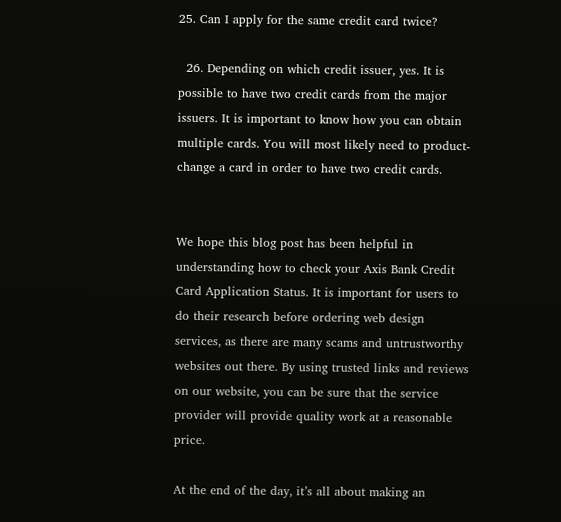25. Can I apply for the same credit card twice?

  26. Depending on which credit issuer, yes. It is possible to have two credit cards from the major issuers. It is important to know how you can obtain multiple cards. You will most likely need to product-change a card in order to have two credit cards.


We hope this blog post has been helpful in understanding how to check your Axis Bank Credit Card Application Status. It is important for users to do their research before ordering web design services, as there are many scams and untrustworthy websites out there. By using trusted links and reviews on our website, you can be sure that the service provider will provide quality work at a reasonable price.

At the end of the day, it’s all about making an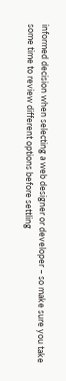informed decision when selecting a web designer or developer – so make sure you take some time to review different options before settling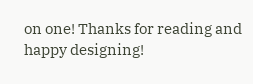on one! Thanks for reading and happy designing!